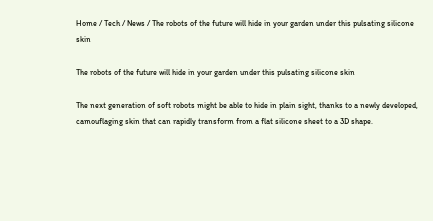Home / Tech / News / The robots of the future will hide in your garden under this pulsating silicone skin

The robots of the future will hide in your garden under this pulsating silicone skin

The next generation of soft robots might be able to hide in plain sight, thanks to a newly developed, camouflaging skin that can rapidly transform from a flat silicone sheet to a 3D shape.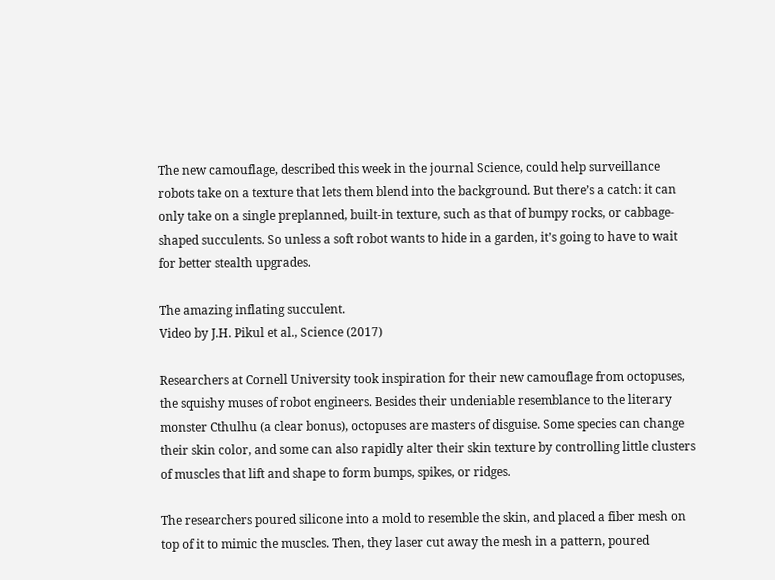The new camouflage, described this week in the journal Science, could help surveillance robots take on a texture that lets them blend into the background. But there’s a catch: it can only take on a single preplanned, built-in texture, such as that of bumpy rocks, or cabbage-shaped succulents. So unless a soft robot wants to hide in a garden, it’s going to have to wait for better stealth upgrades.

The amazing inflating succulent.
Video by J.H. Pikul et al., Science (2017)

Researchers at Cornell University took inspiration for their new camouflage from octopuses, the squishy muses of robot engineers. Besides their undeniable resemblance to the literary monster Cthulhu (a clear bonus), octopuses are masters of disguise. Some species can change their skin color, and some can also rapidly alter their skin texture by controlling little clusters of muscles that lift and shape to form bumps, spikes, or ridges.

The researchers poured silicone into a mold to resemble the skin, and placed a fiber mesh on top of it to mimic the muscles. Then, they laser cut away the mesh in a pattern, poured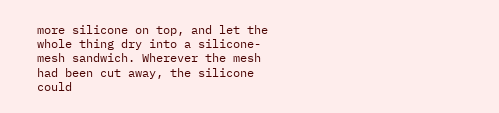more silicone on top, and let the whole thing dry into a silicone-mesh sandwich. Wherever the mesh had been cut away, the silicone could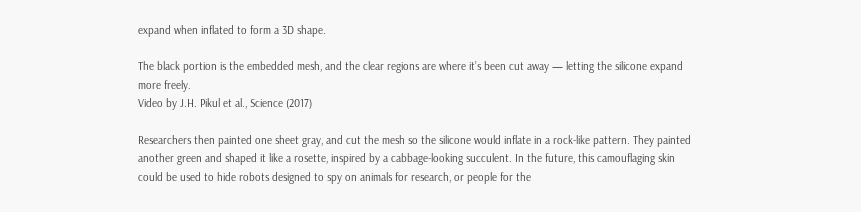expand when inflated to form a 3D shape.

The black portion is the embedded mesh, and the clear regions are where it’s been cut away — letting the silicone expand more freely.
Video by J.H. Pikul et al., Science (2017)

Researchers then painted one sheet gray, and cut the mesh so the silicone would inflate in a rock-like pattern. They painted another green and shaped it like a rosette, inspired by a cabbage-looking succulent. In the future, this camouflaging skin could be used to hide robots designed to spy on animals for research, or people for the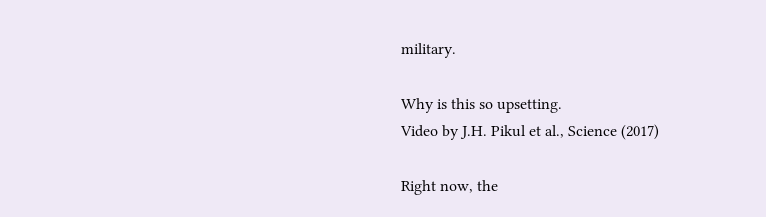military.

Why is this so upsetting.
Video by J.H. Pikul et al., Science (2017)

Right now, the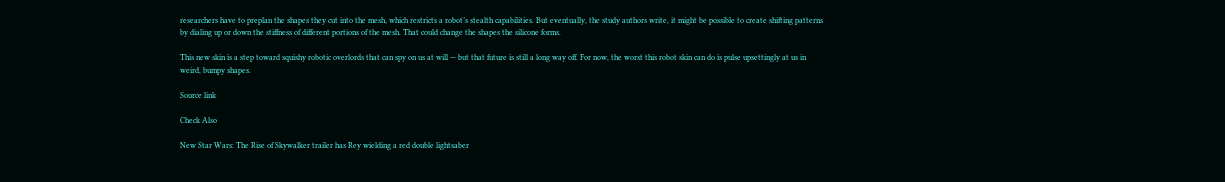researchers have to preplan the shapes they cut into the mesh, which restricts a robot’s stealth capabilities. But eventually, the study authors write, it might be possible to create shifting patterns by dialing up or down the stiffness of different portions of the mesh. That could change the shapes the silicone forms.

This new skin is a step toward squishy robotic overlords that can spy on us at will — but that future is still a long way off. For now, the worst this robot skin can do is pulse upsettingly at us in weird, bumpy shapes.

Source link

Check Also

New Star Wars: The Rise of Skywalker trailer has Rey wielding a red double lightsaber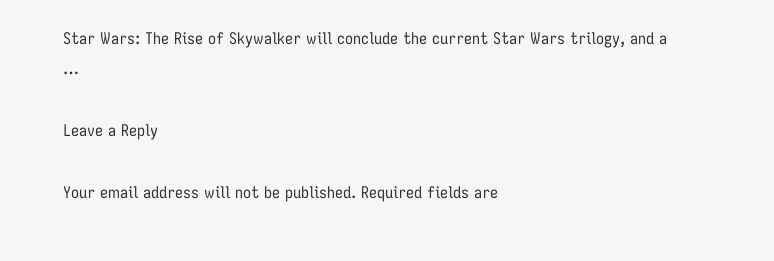Star Wars: The Rise of Skywalker will conclude the current Star Wars trilogy, and a …

Leave a Reply

Your email address will not be published. Required fields are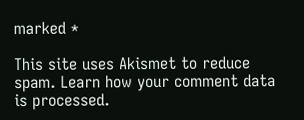marked *

This site uses Akismet to reduce spam. Learn how your comment data is processed.